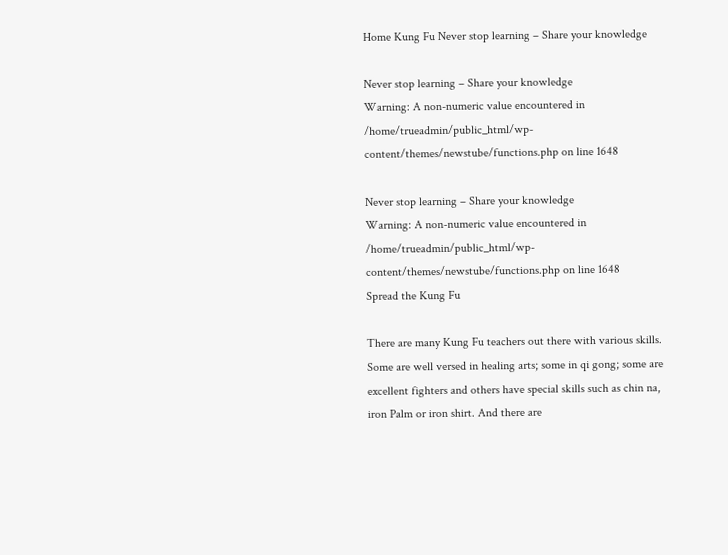Home Kung Fu Never stop learning – Share your knowledge

Never stop learning – Share your knowledge
Warning: A non-numeric value encountered in /home/trueadmin/public_html/wp-content/themes/newstube/functions.php on line 1648

Never stop learning – Share your knowledge
Warning: A non-numeric value encountered in /home/trueadmin/public_html/wp-content/themes/newstube/functions.php on line 1648
Spread the Kung Fu

There are many Kung Fu teachers out there with various skills. Some are well versed in healing arts; some in qi gong; some are excellent fighters and others have special skills such as chin na, iron Palm or iron shirt. And there are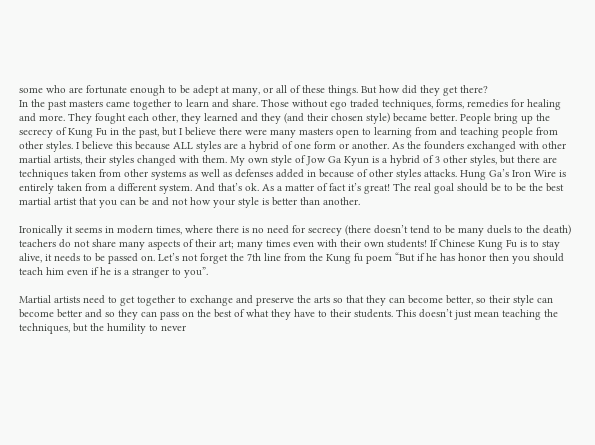some who are fortunate enough to be adept at many, or all of these things. But how did they get there?
In the past masters came together to learn and share. Those without ego traded techniques, forms, remedies for healing and more. They fought each other, they learned and they (and their chosen style) became better. People bring up the secrecy of Kung Fu in the past, but I believe there were many masters open to learning from and teaching people from other styles. I believe this because ALL styles are a hybrid of one form or another. As the founders exchanged with other martial artists, their styles changed with them. My own style of Jow Ga Kyun is a hybrid of 3 other styles, but there are techniques taken from other systems as well as defenses added in because of other styles attacks. Hung Ga’s Iron Wire is entirely taken from a different system. And that’s ok. As a matter of fact it’s great! The real goal should be to be the best martial artist that you can be and not how your style is better than another.

Ironically it seems in modern times, where there is no need for secrecy (there doesn’t tend to be many duels to the death) teachers do not share many aspects of their art; many times even with their own students! If Chinese Kung Fu is to stay alive, it needs to be passed on. Let’s not forget the 7th line from the Kung fu poem “But if he has honor then you should teach him even if he is a stranger to you”.

Martial artists need to get together to exchange and preserve the arts so that they can become better, so their style can become better and so they can pass on the best of what they have to their students. This doesn’t just mean teaching the techniques, but the humility to never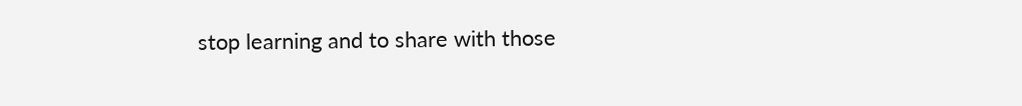stop learning and to share with those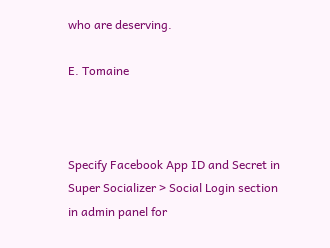who are deserving.

E. Tomaine



Specify Facebook App ID and Secret in Super Socializer > Social Login section in admin panel for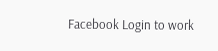Facebook Login to work